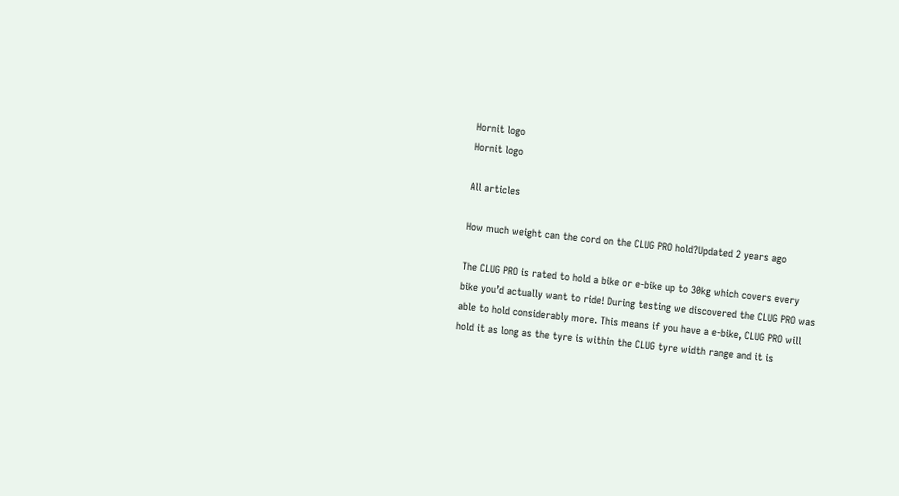Hornit logo
Hornit logo

All articles

How much weight can the cord on the CLUG PRO hold?Updated 2 years ago

The CLUG PRO is rated to hold a bike or e-bike up to 30kg which covers every bike you’d actually want to ride! During testing we discovered the CLUG PRO was able to hold considerably more. This means if you have a e-bike, CLUG PRO will hold it as long as the tyre is within the CLUG tyre width range and it is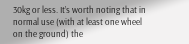30kg or less. It’s worth noting that in normal use (with at least one wheel on the ground) the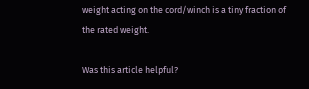weight acting on the cord/winch is a tiny fraction of the rated weight.

Was this article helpful?